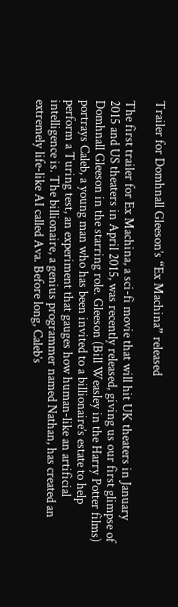Trailer for Domhnall Gleeson’s “Ex Machina” released

The first trailer for Ex Machina, a sci-fi movie that will hit UK theaters in January 2015 and US theaters in April 2015, was recently released, giving us our first glimpse of Domhnall Gleeson in the starring role. Gleeson (Bill Weasley in the Harry Potter films) portrays Caleb, a young man who has been invited to a billionaire’s estate to help perform a Turing test, an experiment that gauges how human-like an artificial intelligence is. The billionaire, a genius programmer named Nathan, has created an extremely life-like AI called Ava. Before long, Caleb’s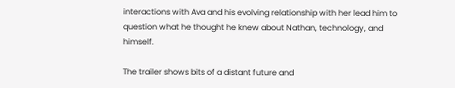interactions with Ava and his evolving relationship with her lead him to question what he thought he knew about Nathan, technology, and himself.

The trailer shows bits of a distant future and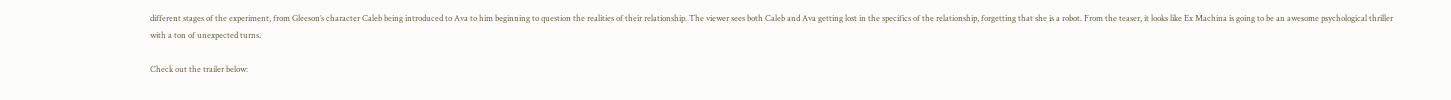different stages of the experiment, from Gleeson’s character Caleb being introduced to Ava to him beginning to question the realities of their relationship. The viewer sees both Caleb and Ava getting lost in the specifics of the relationship, forgetting that she is a robot. From the teaser, it looks like Ex Machina is going to be an awesome psychological thriller with a ton of unexpected turns.

Check out the trailer below: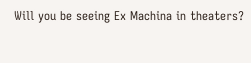Will you be seeing Ex Machina in theaters?